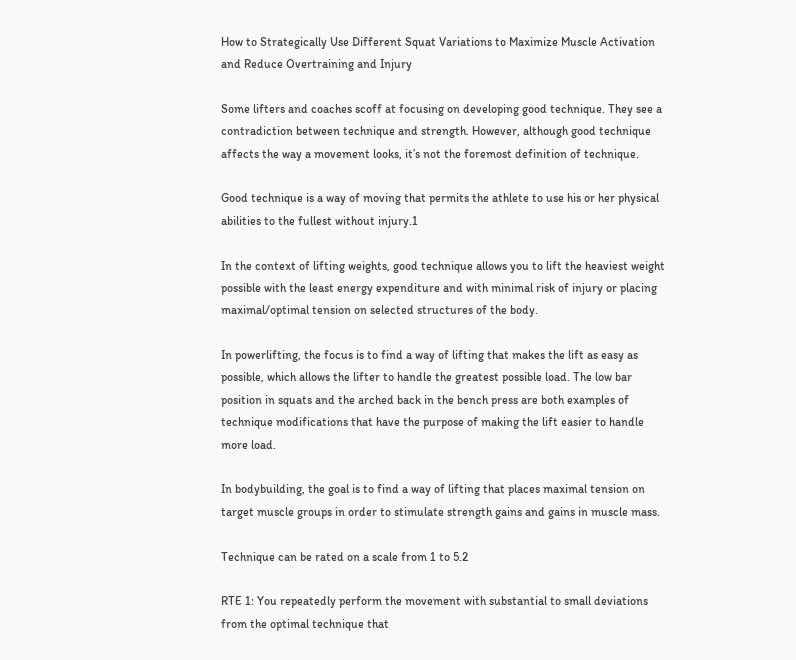How to Strategically Use Different Squat Variations to Maximize Muscle Activation and Reduce Overtraining and Injury

Some lifters and coaches scoff at focusing on developing good technique. They see a contradiction between technique and strength. However, although good technique affects the way a movement looks, it’s not the foremost definition of technique.

Good technique is a way of moving that permits the athlete to use his or her physical abilities to the fullest without injury.1

In the context of lifting weights, good technique allows you to lift the heaviest weight possible with the least energy expenditure and with minimal risk of injury or placing maximal/optimal tension on selected structures of the body.

In powerlifting, the focus is to find a way of lifting that makes the lift as easy as possible, which allows the lifter to handle the greatest possible load. The low bar position in squats and the arched back in the bench press are both examples of technique modifications that have the purpose of making the lift easier to handle more load.

In bodybuilding, the goal is to find a way of lifting that places maximal tension on target muscle groups in order to stimulate strength gains and gains in muscle mass.

Technique can be rated on a scale from 1 to 5.2

RTE 1: You repeatedly perform the movement with substantial to small deviations from the optimal technique that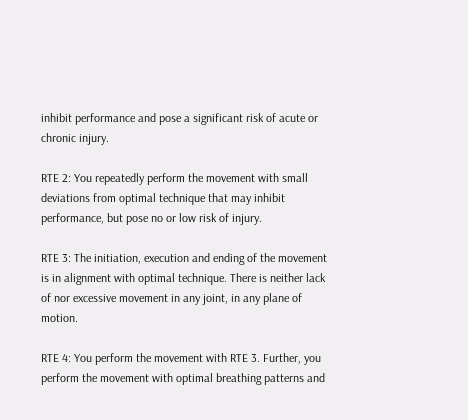inhibit performance and pose a significant risk of acute or chronic injury.

RTE 2: You repeatedly perform the movement with small deviations from optimal technique that may inhibit performance, but pose no or low risk of injury.

RTE 3: The initiation, execution and ending of the movement is in alignment with optimal technique. There is neither lack of nor excessive movement in any joint, in any plane of motion.

RTE 4: You perform the movement with RTE 3. Further, you perform the movement with optimal breathing patterns and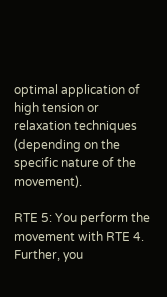optimal application of high tension or relaxation techniques (depending on the specific nature of the movement).

RTE 5: You perform the movement with RTE 4. Further, you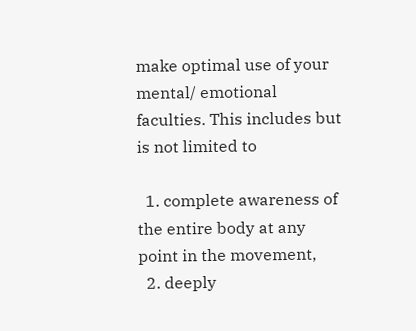make optimal use of your mental/ emotional faculties. This includes but is not limited to

  1. complete awareness of the entire body at any point in the movement,
  2. deeply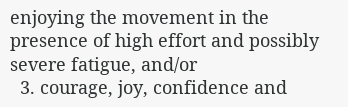enjoying the movement in the presence of high effort and possibly severe fatigue, and/or
  3. courage, joy, confidence and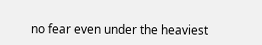no fear even under the heaviest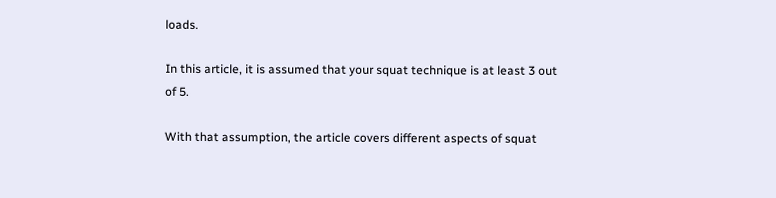loads.

In this article, it is assumed that your squat technique is at least 3 out of 5.

With that assumption, the article covers different aspects of squat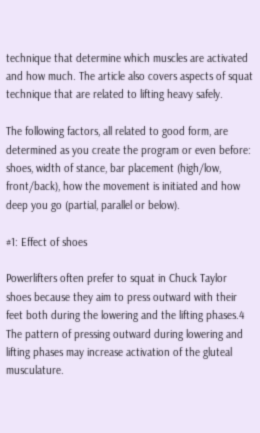technique that determine which muscles are activated and how much. The article also covers aspects of squat technique that are related to lifting heavy safely.

The following factors, all related to good form, are determined as you create the program or even before: shoes, width of stance, bar placement (high/low, front/back), how the movement is initiated and how deep you go (partial, parallel or below).

#1: Effect of shoes

Powerlifters often prefer to squat in Chuck Taylor shoes because they aim to press outward with their feet both during the lowering and the lifting phases.4 The pattern of pressing outward during lowering and lifting phases may increase activation of the gluteal musculature.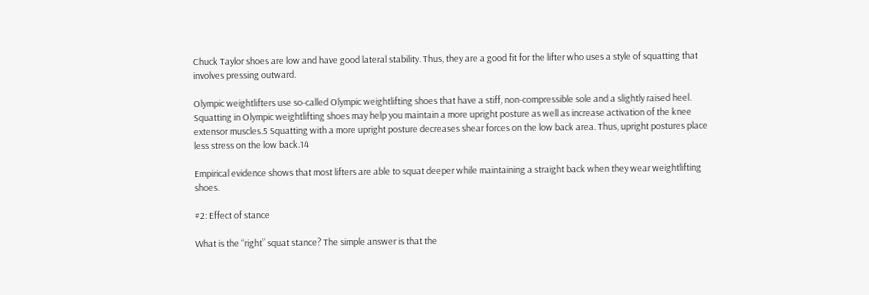Chuck Taylor shoes are low and have good lateral stability. Thus, they are a good fit for the lifter who uses a style of squatting that involves pressing outward.

Olympic weightlifters use so-called Olympic weightlifting shoes that have a stiff, non-compressible sole and a slightly raised heel. Squatting in Olympic weightlifting shoes may help you maintain a more upright posture as well as increase activation of the knee extensor muscles.5 Squatting with a more upright posture decreases shear forces on the low back area. Thus, upright postures place less stress on the low back.14

Empirical evidence shows that most lifters are able to squat deeper while maintaining a straight back when they wear weightlifting shoes.

#2: Effect of stance

What is the “right” squat stance? The simple answer is that the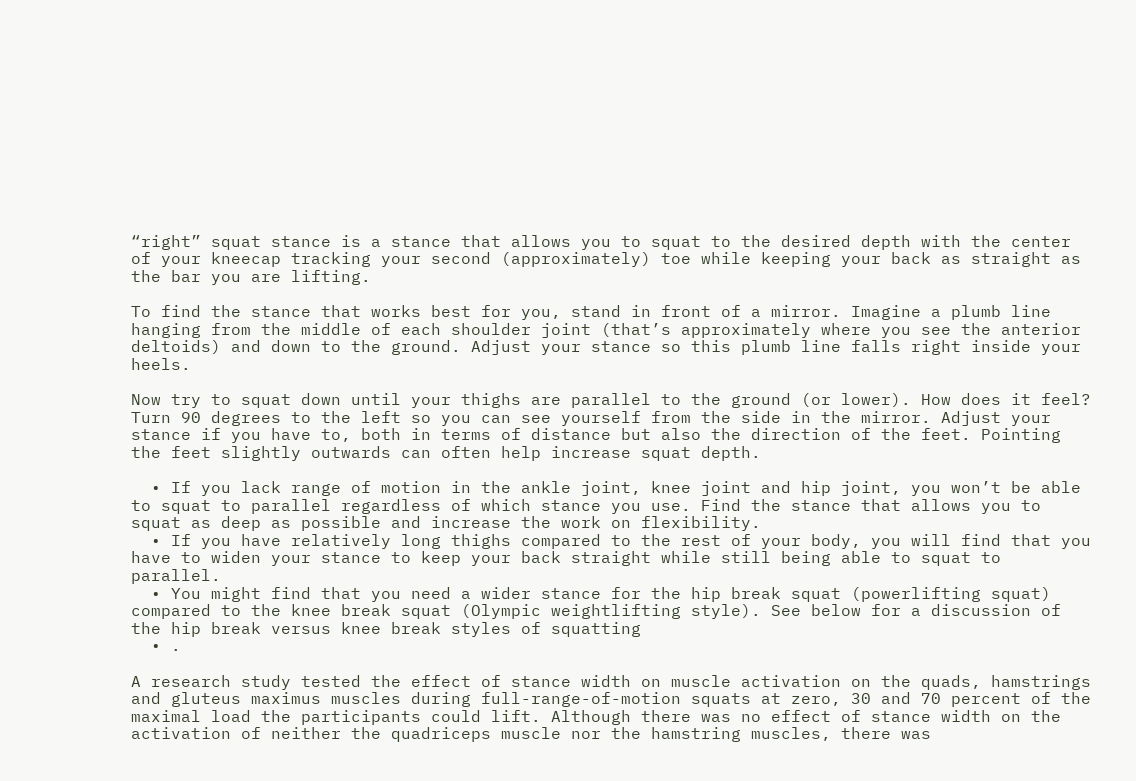“right” squat stance is a stance that allows you to squat to the desired depth with the center of your kneecap tracking your second (approximately) toe while keeping your back as straight as the bar you are lifting.

To find the stance that works best for you, stand in front of a mirror. Imagine a plumb line hanging from the middle of each shoulder joint (that’s approximately where you see the anterior deltoids) and down to the ground. Adjust your stance so this plumb line falls right inside your heels.

Now try to squat down until your thighs are parallel to the ground (or lower). How does it feel? Turn 90 degrees to the left so you can see yourself from the side in the mirror. Adjust your stance if you have to, both in terms of distance but also the direction of the feet. Pointing the feet slightly outwards can often help increase squat depth.

  • If you lack range of motion in the ankle joint, knee joint and hip joint, you won’t be able to squat to parallel regardless of which stance you use. Find the stance that allows you to squat as deep as possible and increase the work on flexibility.
  • If you have relatively long thighs compared to the rest of your body, you will find that you have to widen your stance to keep your back straight while still being able to squat to parallel.
  • You might find that you need a wider stance for the hip break squat (powerlifting squat) compared to the knee break squat (Olympic weightlifting style). See below for a discussion of the hip break versus knee break styles of squatting
  • .

A research study tested the effect of stance width on muscle activation on the quads, hamstrings and gluteus maximus muscles during full-range-of-motion squats at zero, 30 and 70 percent of the maximal load the participants could lift. Although there was no effect of stance width on the activation of neither the quadriceps muscle nor the hamstring muscles, there was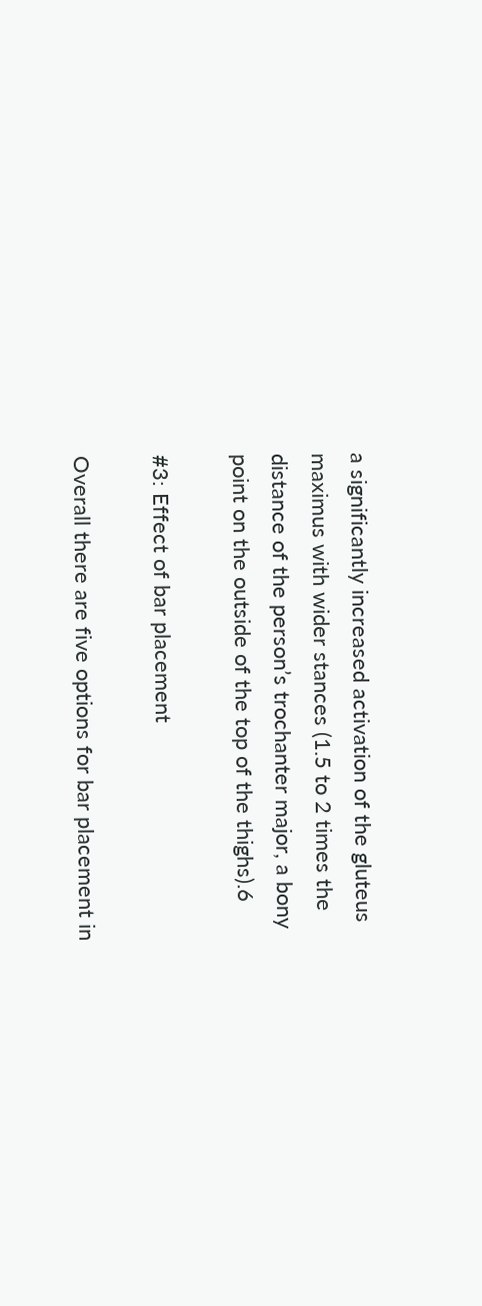a significantly increased activation of the gluteus maximus with wider stances (1.5 to 2 times the distance of the person’s trochanter major, a bony point on the outside of the top of the thighs).6

#3: Effect of bar placement

Overall there are five options for bar placement in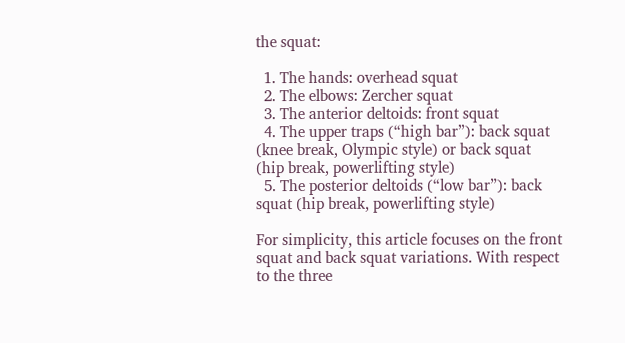the squat:

  1. The hands: overhead squat
  2. The elbows: Zercher squat
  3. The anterior deltoids: front squat
  4. The upper traps (“high bar”): back squat (knee break, Olympic style) or back squat (hip break, powerlifting style)
  5. The posterior deltoids (“low bar”): back squat (hip break, powerlifting style)

For simplicity, this article focuses on the front squat and back squat variations. With respect to the three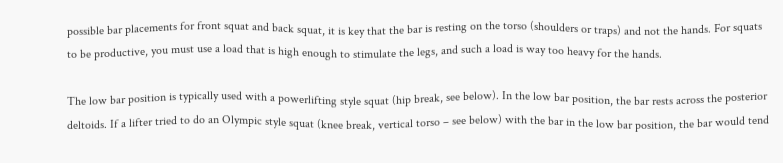possible bar placements for front squat and back squat, it is key that the bar is resting on the torso (shoulders or traps) and not the hands. For squats to be productive, you must use a load that is high enough to stimulate the legs, and such a load is way too heavy for the hands.

The low bar position is typically used with a powerlifting style squat (hip break, see below). In the low bar position, the bar rests across the posterior deltoids. If a lifter tried to do an Olympic style squat (knee break, vertical torso – see below) with the bar in the low bar position, the bar would tend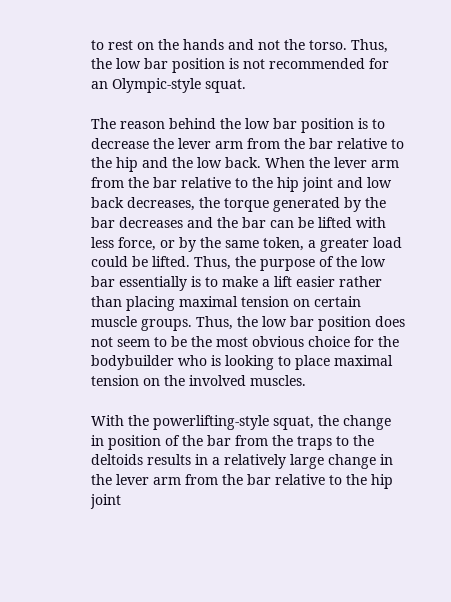to rest on the hands and not the torso. Thus, the low bar position is not recommended for an Olympic-style squat.

The reason behind the low bar position is to decrease the lever arm from the bar relative to the hip and the low back. When the lever arm from the bar relative to the hip joint and low back decreases, the torque generated by the bar decreases and the bar can be lifted with less force, or by the same token, a greater load could be lifted. Thus, the purpose of the low bar essentially is to make a lift easier rather than placing maximal tension on certain muscle groups. Thus, the low bar position does not seem to be the most obvious choice for the bodybuilder who is looking to place maximal tension on the involved muscles.

With the powerlifting-style squat, the change in position of the bar from the traps to the deltoids results in a relatively large change in the lever arm from the bar relative to the hip joint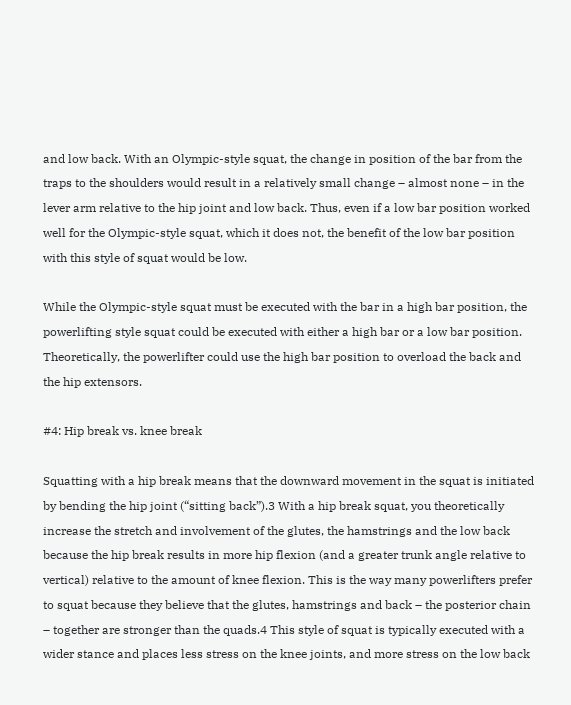and low back. With an Olympic-style squat, the change in position of the bar from the traps to the shoulders would result in a relatively small change – almost none – in the lever arm relative to the hip joint and low back. Thus, even if a low bar position worked well for the Olympic-style squat, which it does not, the benefit of the low bar position with this style of squat would be low.

While the Olympic-style squat must be executed with the bar in a high bar position, the powerlifting style squat could be executed with either a high bar or a low bar position. Theoretically, the powerlifter could use the high bar position to overload the back and the hip extensors.

#4: Hip break vs. knee break

Squatting with a hip break means that the downward movement in the squat is initiated by bending the hip joint (“sitting back”).3 With a hip break squat, you theoretically increase the stretch and involvement of the glutes, the hamstrings and the low back because the hip break results in more hip flexion (and a greater trunk angle relative to vertical) relative to the amount of knee flexion. This is the way many powerlifters prefer to squat because they believe that the glutes, hamstrings and back – the posterior chain – together are stronger than the quads.4 This style of squat is typically executed with a wider stance and places less stress on the knee joints, and more stress on the low back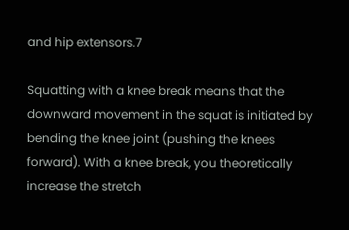and hip extensors.7

Squatting with a knee break means that the downward movement in the squat is initiated by bending the knee joint (pushing the knees forward). With a knee break, you theoretically increase the stretch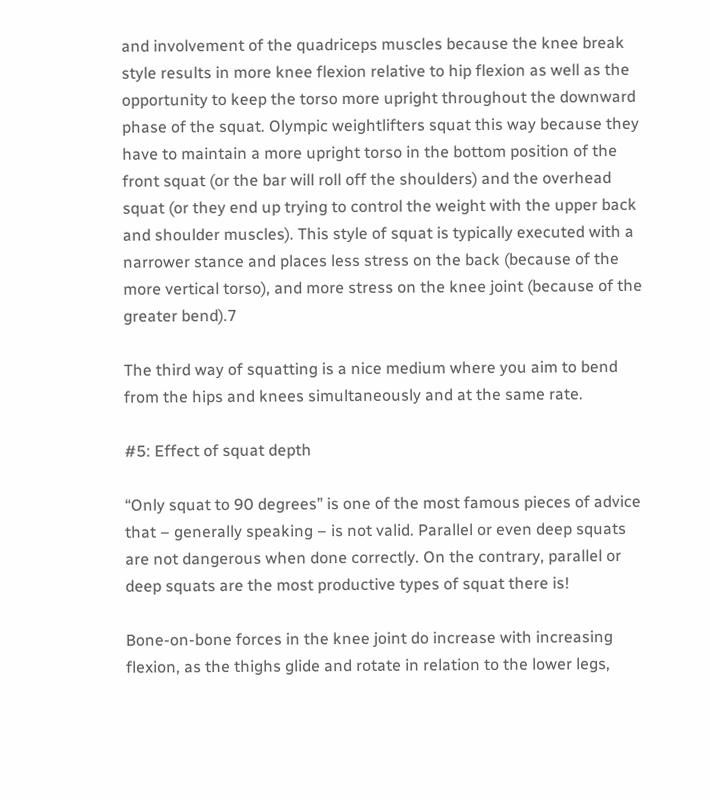and involvement of the quadriceps muscles because the knee break style results in more knee flexion relative to hip flexion as well as the opportunity to keep the torso more upright throughout the downward phase of the squat. Olympic weightlifters squat this way because they have to maintain a more upright torso in the bottom position of the front squat (or the bar will roll off the shoulders) and the overhead squat (or they end up trying to control the weight with the upper back and shoulder muscles). This style of squat is typically executed with a narrower stance and places less stress on the back (because of the more vertical torso), and more stress on the knee joint (because of the greater bend).7

The third way of squatting is a nice medium where you aim to bend from the hips and knees simultaneously and at the same rate.

#5: Effect of squat depth

“Only squat to 90 degrees” is one of the most famous pieces of advice that – generally speaking – is not valid. Parallel or even deep squats are not dangerous when done correctly. On the contrary, parallel or deep squats are the most productive types of squat there is!

Bone-on-bone forces in the knee joint do increase with increasing flexion, as the thighs glide and rotate in relation to the lower legs,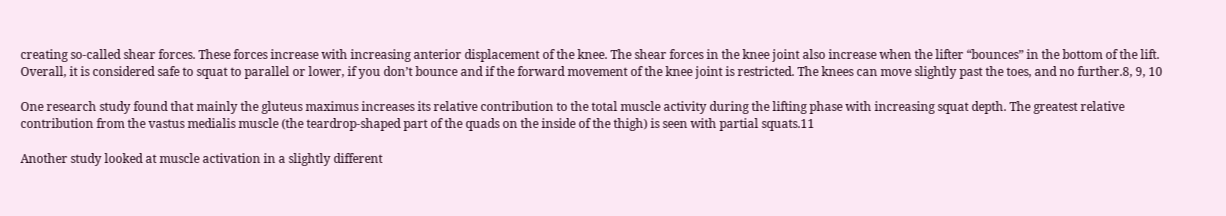creating so-called shear forces. These forces increase with increasing anterior displacement of the knee. The shear forces in the knee joint also increase when the lifter “bounces” in the bottom of the lift. Overall, it is considered safe to squat to parallel or lower, if you don’t bounce and if the forward movement of the knee joint is restricted. The knees can move slightly past the toes, and no further.8, 9, 10

One research study found that mainly the gluteus maximus increases its relative contribution to the total muscle activity during the lifting phase with increasing squat depth. The greatest relative contribution from the vastus medialis muscle (the teardrop-shaped part of the quads on the inside of the thigh) is seen with partial squats.11

Another study looked at muscle activation in a slightly different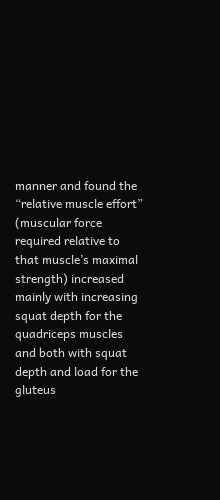manner and found the “relative muscle effort” (muscular force required relative to that muscle’s maximal strength) increased mainly with increasing squat depth for the quadriceps muscles and both with squat depth and load for the gluteus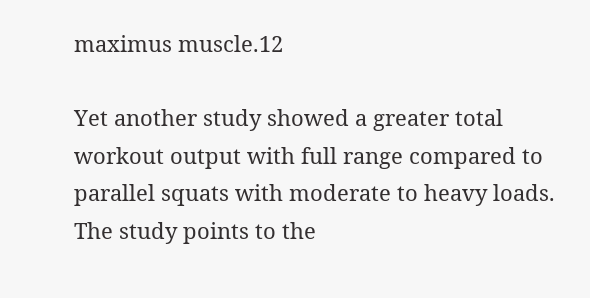maximus muscle.12

Yet another study showed a greater total workout output with full range compared to parallel squats with moderate to heavy loads. The study points to the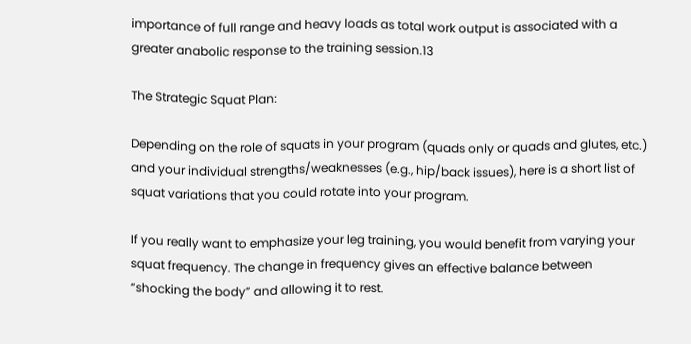importance of full range and heavy loads as total work output is associated with a greater anabolic response to the training session.13

The Strategic Squat Plan:

Depending on the role of squats in your program (quads only or quads and glutes, etc.) and your individual strengths/weaknesses (e.g., hip/back issues), here is a short list of squat variations that you could rotate into your program.

If you really want to emphasize your leg training, you would benefit from varying your squat frequency. The change in frequency gives an effective balance between “shocking the body” and allowing it to rest.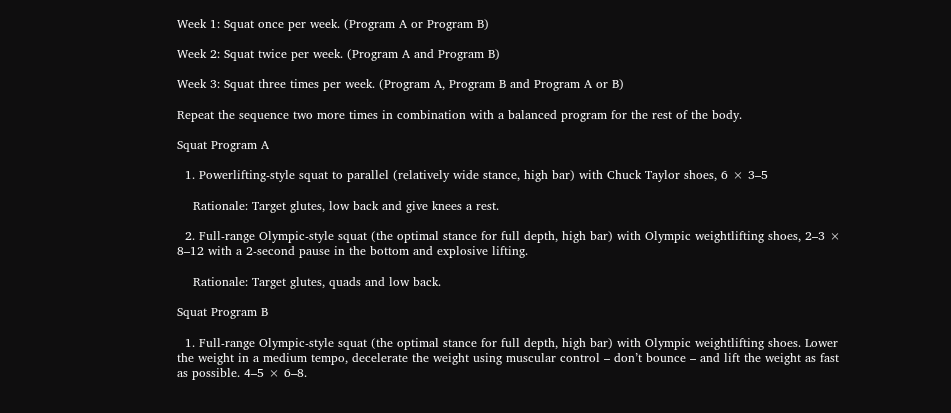Week 1: Squat once per week. (Program A or Program B)

Week 2: Squat twice per week. (Program A and Program B)

Week 3: Squat three times per week. (Program A, Program B and Program A or B)

Repeat the sequence two more times in combination with a balanced program for the rest of the body.

Squat Program A

  1. Powerlifting-style squat to parallel (relatively wide stance, high bar) with Chuck Taylor shoes, 6 × 3–5

    Rationale: Target glutes, low back and give knees a rest.

  2. Full-range Olympic-style squat (the optimal stance for full depth, high bar) with Olympic weightlifting shoes, 2–3 × 8–12 with a 2-second pause in the bottom and explosive lifting.

    Rationale: Target glutes, quads and low back.

Squat Program B

  1. Full-range Olympic-style squat (the optimal stance for full depth, high bar) with Olympic weightlifting shoes. Lower the weight in a medium tempo, decelerate the weight using muscular control – don’t bounce – and lift the weight as fast as possible. 4–5 × 6–8.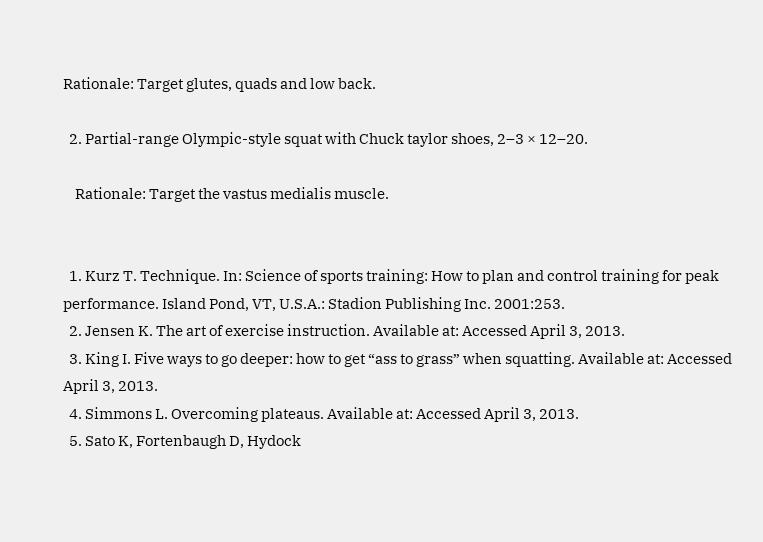Rationale: Target glutes, quads and low back.

  2. Partial-range Olympic-style squat with Chuck taylor shoes, 2–3 × 12–20.

    Rationale: Target the vastus medialis muscle.


  1. Kurz T. Technique. In: Science of sports training: How to plan and control training for peak performance. Island Pond, VT, U.S.A.: Stadion Publishing Inc. 2001:253.
  2. Jensen K. The art of exercise instruction. Available at: Accessed April 3, 2013.
  3. King I. Five ways to go deeper: how to get “ass to grass” when squatting. Available at: Accessed April 3, 2013.
  4. Simmons L. Overcoming plateaus. Available at: Accessed April 3, 2013.
  5. Sato K, Fortenbaugh D, Hydock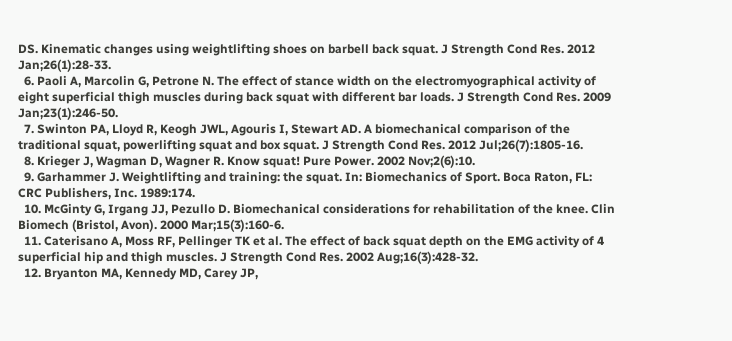DS. Kinematic changes using weightlifting shoes on barbell back squat. J Strength Cond Res. 2012 Jan;26(1):28-33.
  6. Paoli A, Marcolin G, Petrone N. The effect of stance width on the electromyographical activity of eight superficial thigh muscles during back squat with different bar loads. J Strength Cond Res. 2009 Jan;23(1):246-50.
  7. Swinton PA, Lloyd R, Keogh JWL, Agouris I, Stewart AD. A biomechanical comparison of the traditional squat, powerlifting squat and box squat. J Strength Cond Res. 2012 Jul;26(7):1805-16.
  8. Krieger J, Wagman D, Wagner R. Know squat! Pure Power. 2002 Nov;2(6):10.
  9. Garhammer J. Weightlifting and training: the squat. In: Biomechanics of Sport. Boca Raton, FL: CRC Publishers, Inc. 1989:174.
  10. McGinty G, Irgang JJ, Pezullo D. Biomechanical considerations for rehabilitation of the knee. Clin Biomech (Bristol, Avon). 2000 Mar;15(3):160-6.
  11. Caterisano A, Moss RF, Pellinger TK et al. The effect of back squat depth on the EMG activity of 4 superficial hip and thigh muscles. J Strength Cond Res. 2002 Aug;16(3):428-32.
  12. Bryanton MA, Kennedy MD, Carey JP,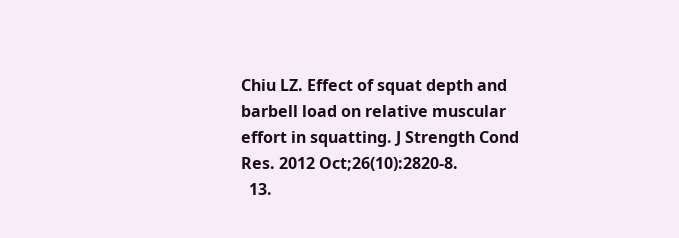Chiu LZ. Effect of squat depth and barbell load on relative muscular effort in squatting. J Strength Cond Res. 2012 Oct;26(10):2820-8.
  13.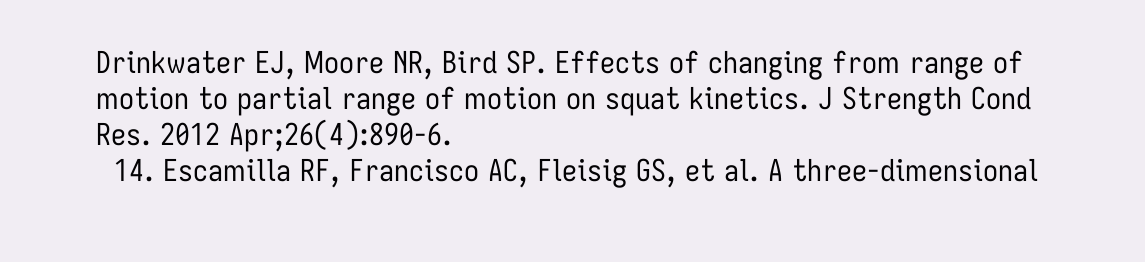Drinkwater EJ, Moore NR, Bird SP. Effects of changing from range of motion to partial range of motion on squat kinetics. J Strength Cond Res. 2012 Apr;26(4):890-6.
  14. Escamilla RF, Francisco AC, Fleisig GS, et al. A three-dimensional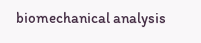biomechanical analysis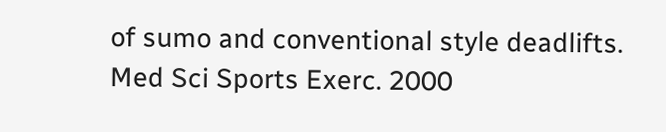of sumo and conventional style deadlifts. Med Sci Sports Exerc. 2000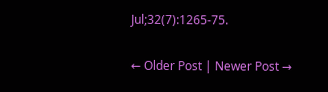Jul;32(7):1265-75.

← Older Post | Newer Post →